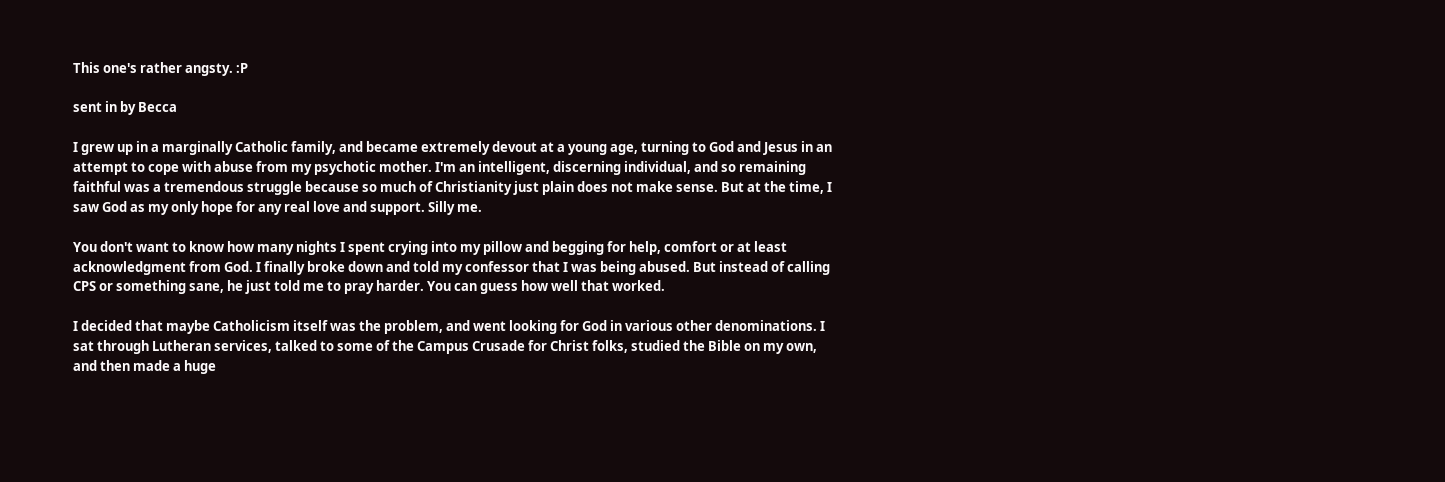This one's rather angsty. :P

sent in by Becca

I grew up in a marginally Catholic family, and became extremely devout at a young age, turning to God and Jesus in an attempt to cope with abuse from my psychotic mother. I'm an intelligent, discerning individual, and so remaining faithful was a tremendous struggle because so much of Christianity just plain does not make sense. But at the time, I saw God as my only hope for any real love and support. Silly me.

You don't want to know how many nights I spent crying into my pillow and begging for help, comfort or at least acknowledgment from God. I finally broke down and told my confessor that I was being abused. But instead of calling CPS or something sane, he just told me to pray harder. You can guess how well that worked.

I decided that maybe Catholicism itself was the problem, and went looking for God in various other denominations. I sat through Lutheran services, talked to some of the Campus Crusade for Christ folks, studied the Bible on my own, and then made a huge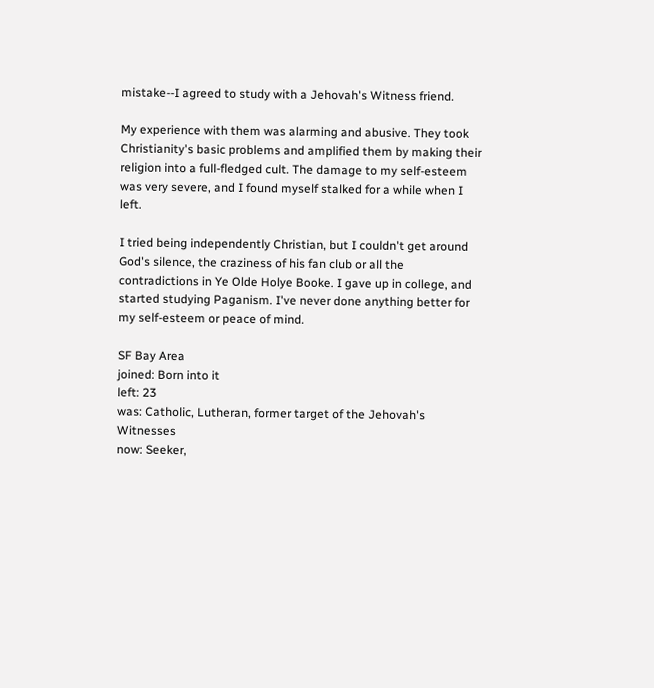mistake--I agreed to study with a Jehovah's Witness friend.

My experience with them was alarming and abusive. They took Christianity's basic problems and amplified them by making their religion into a full-fledged cult. The damage to my self-esteem was very severe, and I found myself stalked for a while when I left.

I tried being independently Christian, but I couldn't get around God's silence, the craziness of his fan club or all the contradictions in Ye Olde Holye Booke. I gave up in college, and started studying Paganism. I've never done anything better for my self-esteem or peace of mind.

SF Bay Area
joined: Born into it
left: 23
was: Catholic, Lutheran, former target of the Jehovah's Witnesses
now: Seeker,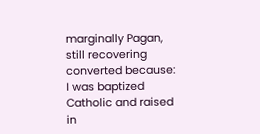marginally Pagan, still recovering
converted because: I was baptized Catholic and raised in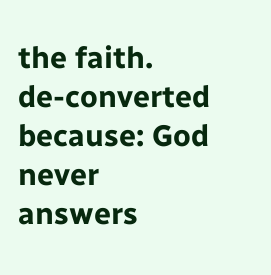the faith.
de-converted because: God never answers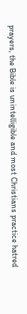prayers, the Bible is unintelligible and most Christians practice hatred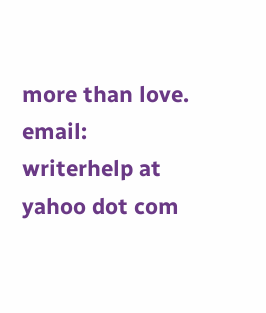more than love.
email: writerhelp at yahoo dot com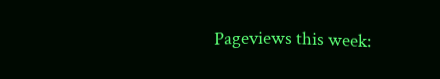Pageviews this week: